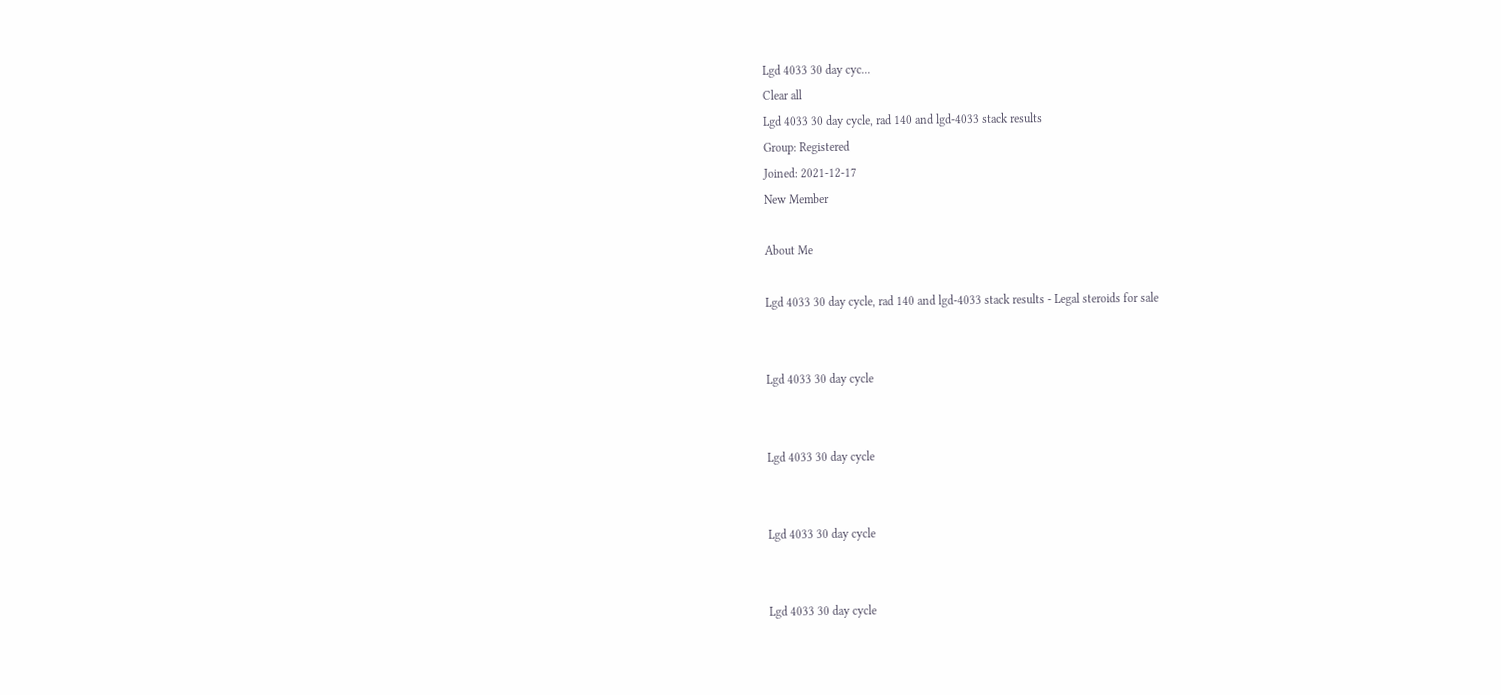Lgd 4033 30 day cyc...
Clear all
Lgd 4033 30 day cycle, rad 140 and lgd-4033 stack results
Group: Registered
Joined: 2021-12-17
New Member

About Me

Lgd 4033 30 day cycle, rad 140 and lgd-4033 stack results - Legal steroids for sale


Lgd 4033 30 day cycle


Lgd 4033 30 day cycle


Lgd 4033 30 day cycle


Lgd 4033 30 day cycle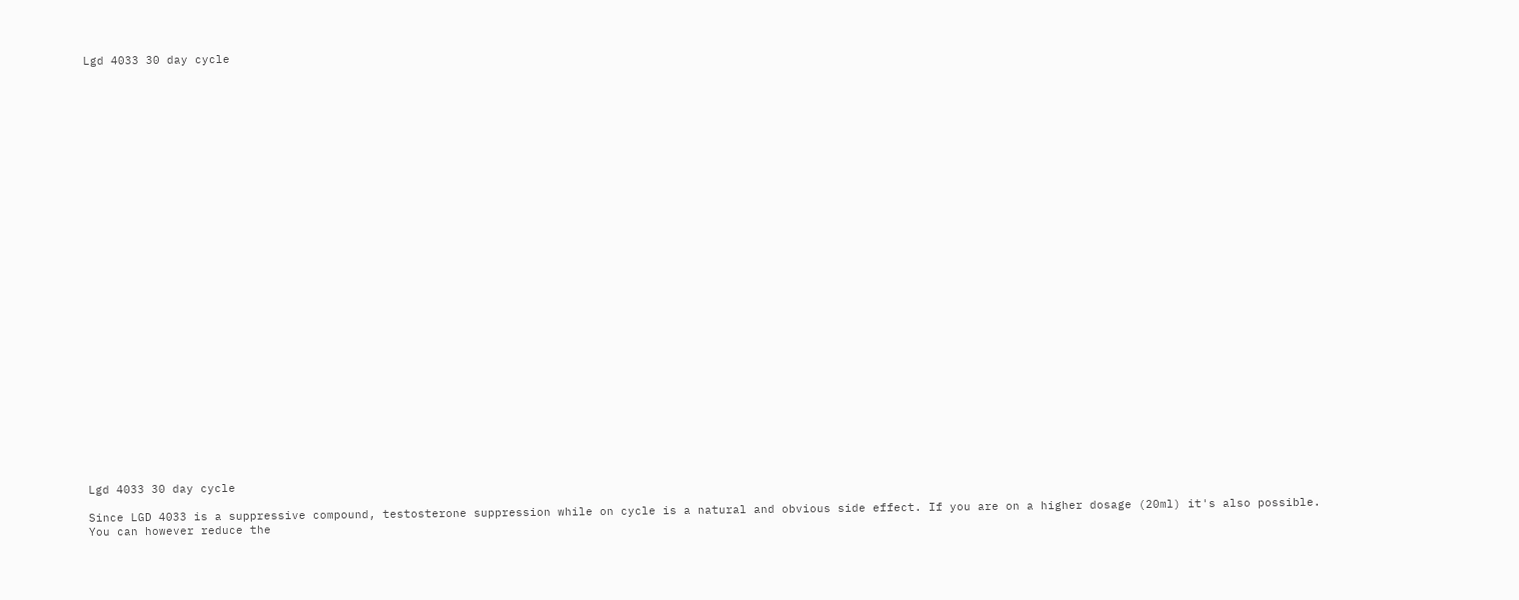Lgd 4033 30 day cycle





























Lgd 4033 30 day cycle

Since LGD 4033 is a suppressive compound, testosterone suppression while on cycle is a natural and obvious side effect. If you are on a higher dosage (20ml) it's also possible. You can however reduce the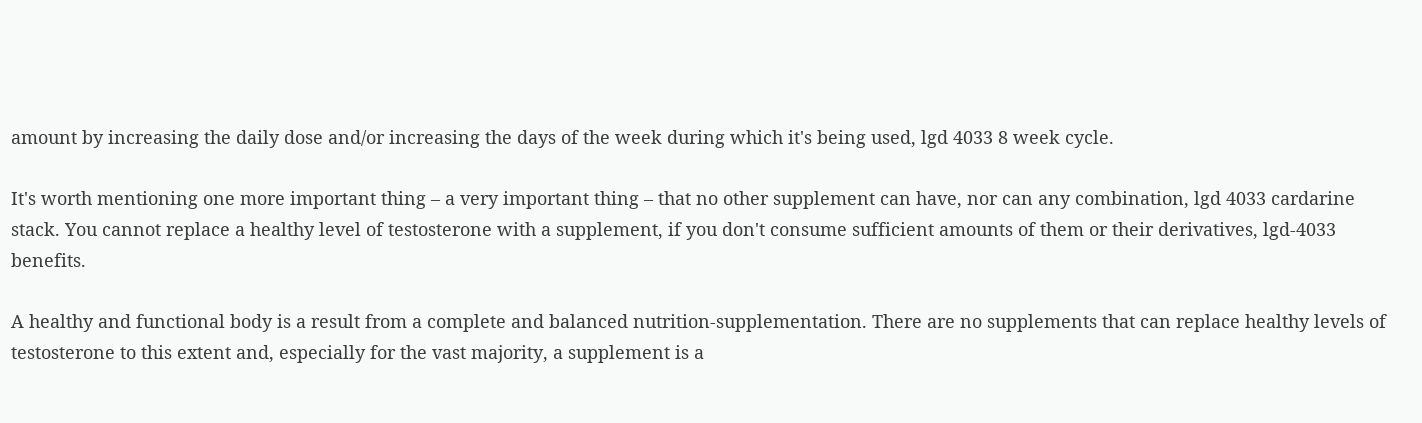amount by increasing the daily dose and/or increasing the days of the week during which it's being used, lgd 4033 8 week cycle.

It's worth mentioning one more important thing – a very important thing – that no other supplement can have, nor can any combination, lgd 4033 cardarine stack. You cannot replace a healthy level of testosterone with a supplement, if you don't consume sufficient amounts of them or their derivatives, lgd-4033 benefits.

A healthy and functional body is a result from a complete and balanced nutrition-supplementation. There are no supplements that can replace healthy levels of testosterone to this extent and, especially for the vast majority, a supplement is a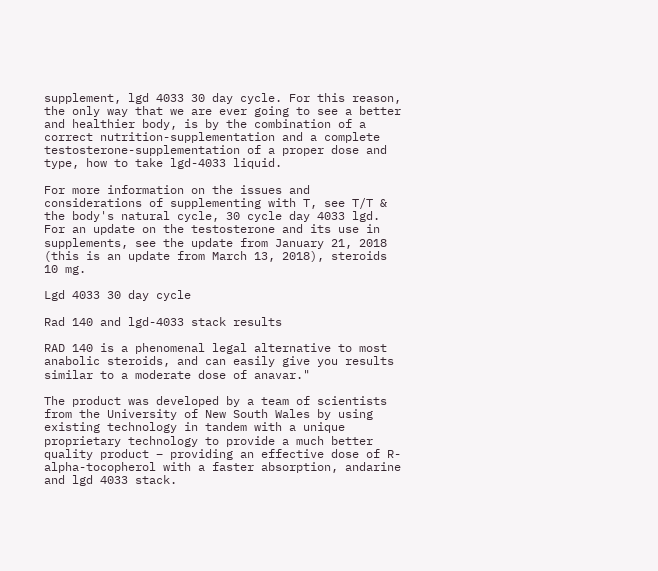supplement, lgd 4033 30 day cycle. For this reason, the only way that we are ever going to see a better and healthier body, is by the combination of a correct nutrition-supplementation and a complete testosterone-supplementation of a proper dose and type, how to take lgd-4033 liquid.

For more information on the issues and considerations of supplementing with T, see T/T & the body's natural cycle, 30 cycle day 4033 lgd. For an update on the testosterone and its use in supplements, see the update from January 21, 2018 (this is an update from March 13, 2018), steroids 10 mg.

Lgd 4033 30 day cycle

Rad 140 and lgd-4033 stack results

RAD 140 is a phenomenal legal alternative to most anabolic steroids, and can easily give you results similar to a moderate dose of anavar."

The product was developed by a team of scientists from the University of New South Wales by using existing technology in tandem with a unique proprietary technology to provide a much better quality product – providing an effective dose of R-alpha-tocopherol with a faster absorption, andarine and lgd 4033 stack.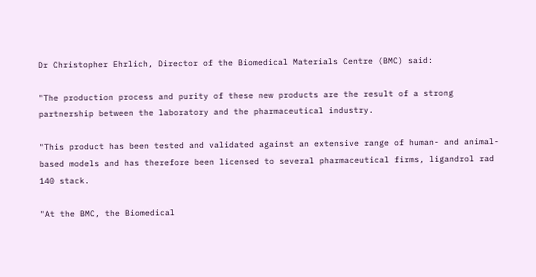Dr Christopher Ehrlich, Director of the Biomedical Materials Centre (BMC) said:

"The production process and purity of these new products are the result of a strong partnership between the laboratory and the pharmaceutical industry.

"This product has been tested and validated against an extensive range of human- and animal-based models and has therefore been licensed to several pharmaceutical firms, ligandrol rad 140 stack.

"At the BMC, the Biomedical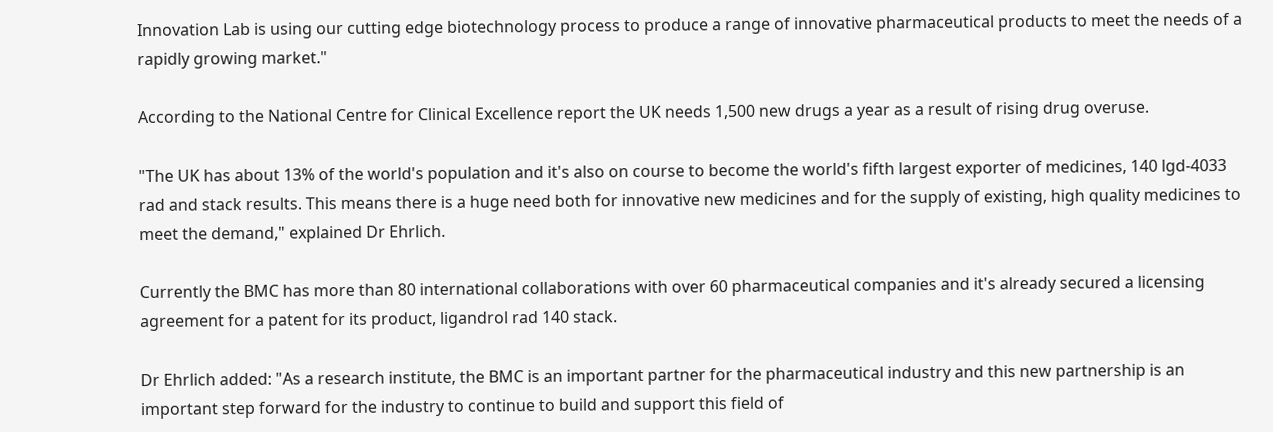Innovation Lab is using our cutting edge biotechnology process to produce a range of innovative pharmaceutical products to meet the needs of a rapidly growing market."

According to the National Centre for Clinical Excellence report the UK needs 1,500 new drugs a year as a result of rising drug overuse.

"The UK has about 13% of the world's population and it's also on course to become the world's fifth largest exporter of medicines, 140 lgd-4033 rad and stack results. This means there is a huge need both for innovative new medicines and for the supply of existing, high quality medicines to meet the demand," explained Dr Ehrlich.

Currently the BMC has more than 80 international collaborations with over 60 pharmaceutical companies and it's already secured a licensing agreement for a patent for its product, ligandrol rad 140 stack.

Dr Ehrlich added: "As a research institute, the BMC is an important partner for the pharmaceutical industry and this new partnership is an important step forward for the industry to continue to build and support this field of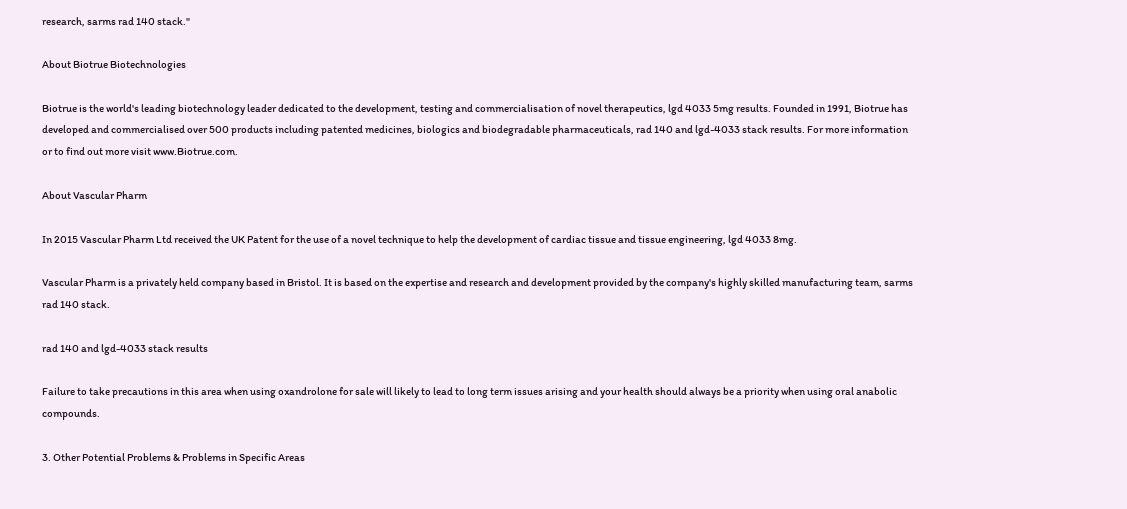research, sarms rad 140 stack."

About Biotrue Biotechnologies

Biotrue is the world's leading biotechnology leader dedicated to the development, testing and commercialisation of novel therapeutics, lgd 4033 5mg results. Founded in 1991, Biotrue has developed and commercialised over 500 products including patented medicines, biologics and biodegradable pharmaceuticals, rad 140 and lgd-4033 stack results. For more information or to find out more visit www.Biotrue.com.

About Vascular Pharm

In 2015 Vascular Pharm Ltd received the UK Patent for the use of a novel technique to help the development of cardiac tissue and tissue engineering, lgd 4033 8mg.

Vascular Pharm is a privately held company based in Bristol. It is based on the expertise and research and development provided by the company's highly skilled manufacturing team, sarms rad 140 stack.

rad 140 and lgd-4033 stack results

Failure to take precautions in this area when using oxandrolone for sale will likely to lead to long term issues arising and your health should always be a priority when using oral anabolic compounds.

3. Other Potential Problems & Problems in Specific Areas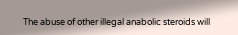The abuse of other illegal anabolic steroids will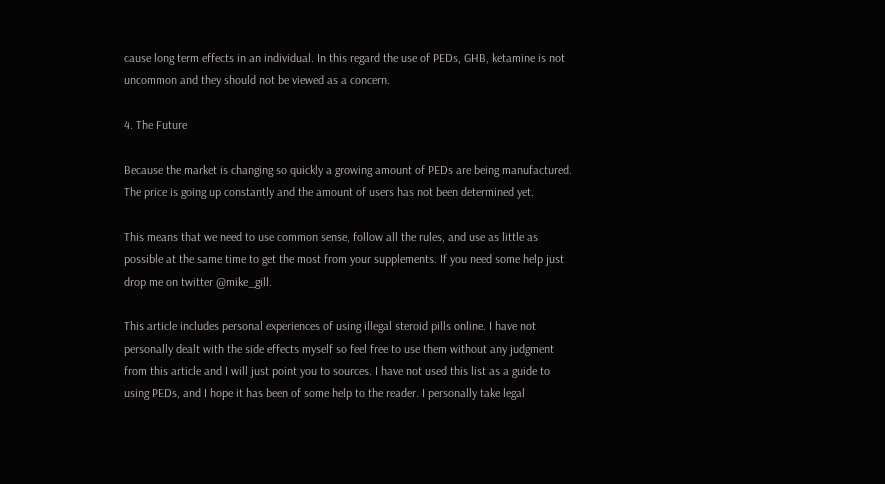cause long term effects in an individual. In this regard the use of PEDs, GHB, ketamine is not uncommon and they should not be viewed as a concern.

4. The Future

Because the market is changing so quickly a growing amount of PEDs are being manufactured. The price is going up constantly and the amount of users has not been determined yet.

This means that we need to use common sense, follow all the rules, and use as little as possible at the same time to get the most from your supplements. If you need some help just drop me on twitter @mike_gill.

This article includes personal experiences of using illegal steroid pills online. I have not personally dealt with the side effects myself so feel free to use them without any judgment from this article and I will just point you to sources. I have not used this list as a guide to using PEDs, and I hope it has been of some help to the reader. I personally take legal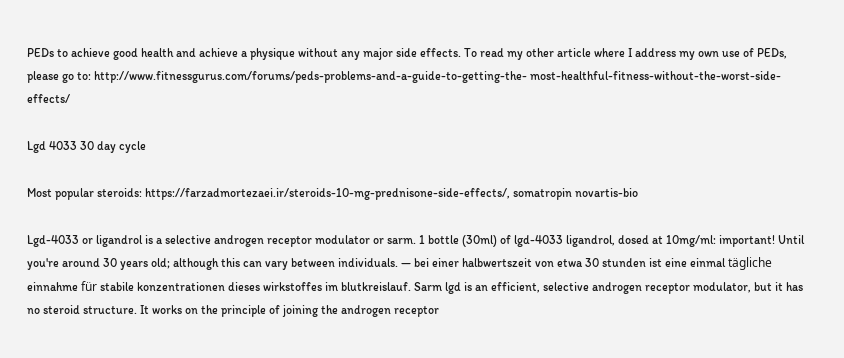PEDs to achieve good health and achieve a physique without any major side effects. To read my other article where I address my own use of PEDs, please go to: http://www.fitnessgurus.com/forums/peds-problems-and-a-guide-to-getting-the- most-healthful-fitness-without-the-worst-side-effects/

Lgd 4033 30 day cycle

Most popular steroids: https://farzadmortezaei.ir/steroids-10-mg-prednisone-side-effects/, somatropin novartis-bio

Lgd-4033 or ligandrol is a selective androgen receptor modulator or sarm. 1 bottle (30ml) of lgd-4033 ligandrol, dosed at 10mg/ml: important! Until you're around 30 years old; although this can vary between individuals. — bei einer halbwertszeit von etwa 30 stunden ist eine einmal tägliche einnahme für stabile konzentrationen dieses wirkstoffes im blutkreislauf. Sarm lgd is an efficient, selective androgen receptor modulator, but it has no steroid structure. It works on the principle of joining the androgen receptor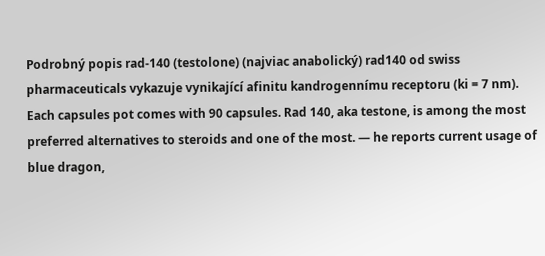Podrobný popis rad-140 (testolone) (najviac anabolický) rad140 od swiss pharmaceuticals vykazuje vynikající afinitu kandrogennímu receptoru (ki = 7 nm). Each capsules pot comes with 90 capsules. Rad 140, aka testone, is among the most preferred alternatives to steroids and one of the most. — he reports current usage of blue dragon,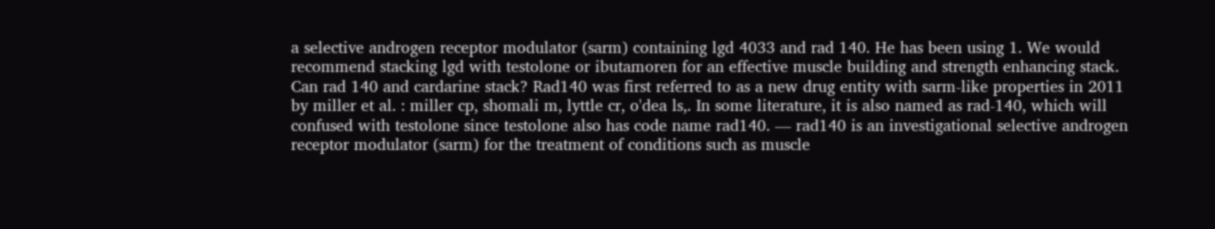a selective androgen receptor modulator (sarm) containing lgd 4033 and rad 140. He has been using 1. We would recommend stacking lgd with testolone or ibutamoren for an effective muscle building and strength enhancing stack. Can rad 140 and cardarine stack? Rad140 was first referred to as a new drug entity with sarm-like properties in 2011 by miller et al. : miller cp, shomali m, lyttle cr, o'dea ls,. In some literature, it is also named as rad-140, which will confused with testolone since testolone also has code name rad140. — rad140 is an investigational selective androgen receptor modulator (sarm) for the treatment of conditions such as muscle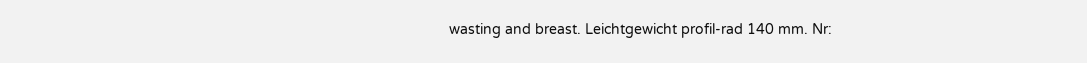wasting and breast. Leichtgewicht profil-rad 140 mm. Nr: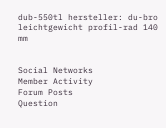dub-550tl hersteller: du-bro leichtgewicht profil-rad 140 mm


Social Networks
Member Activity
Forum Posts
Question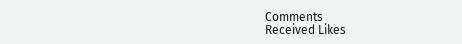Comments
Received Likes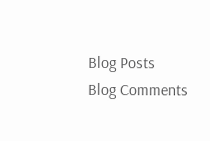Blog Posts
Blog Comments